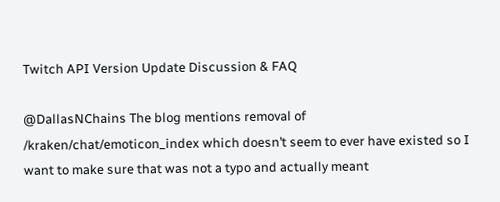Twitch API Version Update Discussion & FAQ

@DallasNChains The blog mentions removal of /kraken/chat/emoticon_index which doesn’t seem to ever have existed so I want to make sure that was not a typo and actually meant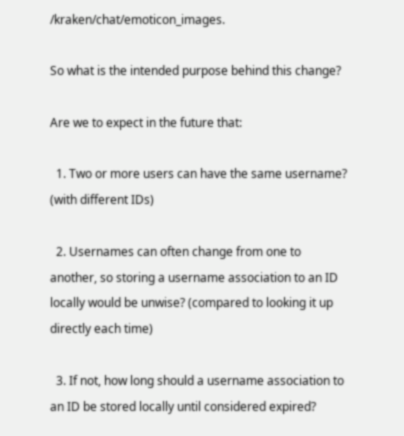/kraken/chat/emoticon_images.

So what is the intended purpose behind this change?

Are we to expect in the future that:

  1. Two or more users can have the same username? (with different IDs)

  2. Usernames can often change from one to another, so storing a username association to an ID locally would be unwise? (compared to looking it up directly each time)

  3. If not, how long should a username association to an ID be stored locally until considered expired?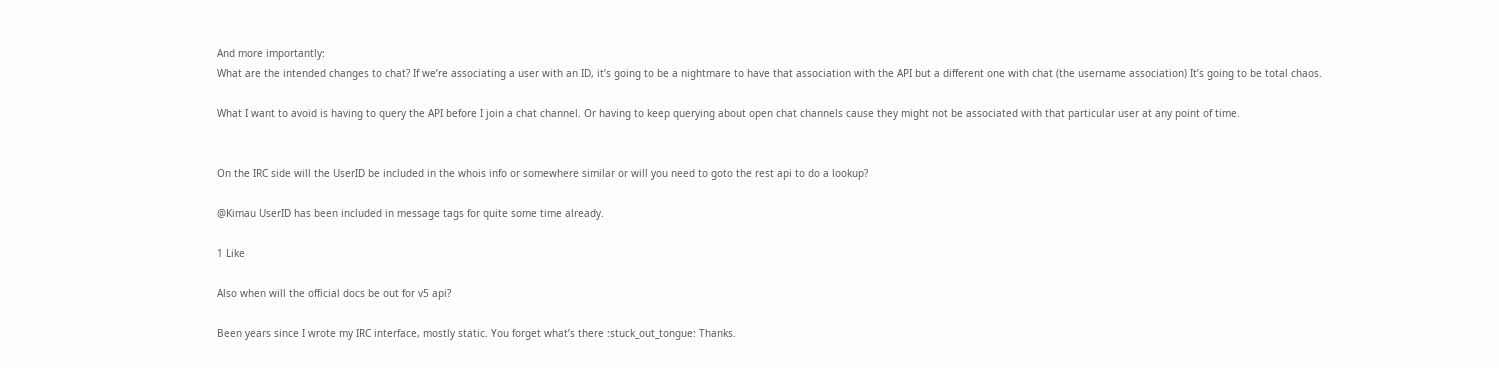And more importantly:
What are the intended changes to chat? If we’re associating a user with an ID, it’s going to be a nightmare to have that association with the API but a different one with chat (the username association) It’s going to be total chaos.

What I want to avoid is having to query the API before I join a chat channel. Or having to keep querying about open chat channels cause they might not be associated with that particular user at any point of time.


On the IRC side will the UserID be included in the whois info or somewhere similar or will you need to goto the rest api to do a lookup?

@Kimau UserID has been included in message tags for quite some time already.

1 Like

Also when will the official docs be out for v5 api?

Been years since I wrote my IRC interface, mostly static. You forget what’s there :stuck_out_tongue: Thanks.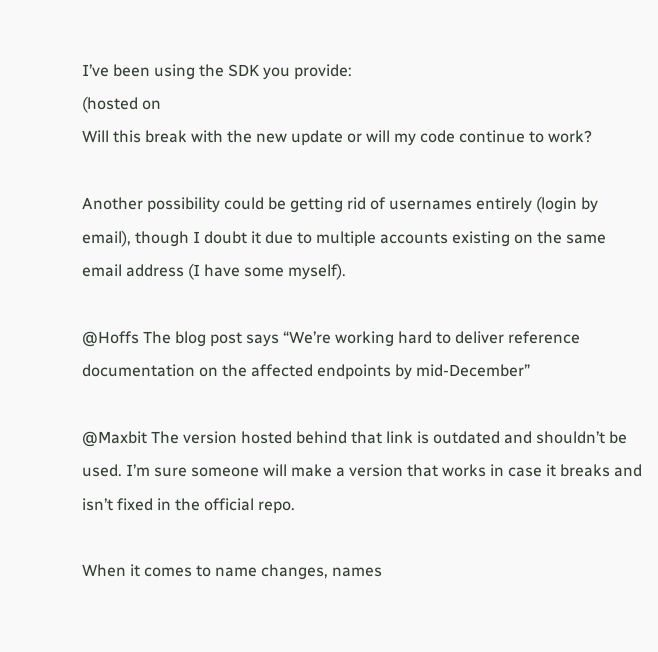I’ve been using the SDK you provide:
(hosted on
Will this break with the new update or will my code continue to work?

Another possibility could be getting rid of usernames entirely (login by email), though I doubt it due to multiple accounts existing on the same email address (I have some myself).

@Hoffs The blog post says “We’re working hard to deliver reference documentation on the affected endpoints by mid-December”

@Maxbit The version hosted behind that link is outdated and shouldn’t be used. I’m sure someone will make a version that works in case it breaks and isn’t fixed in the official repo.

When it comes to name changes, names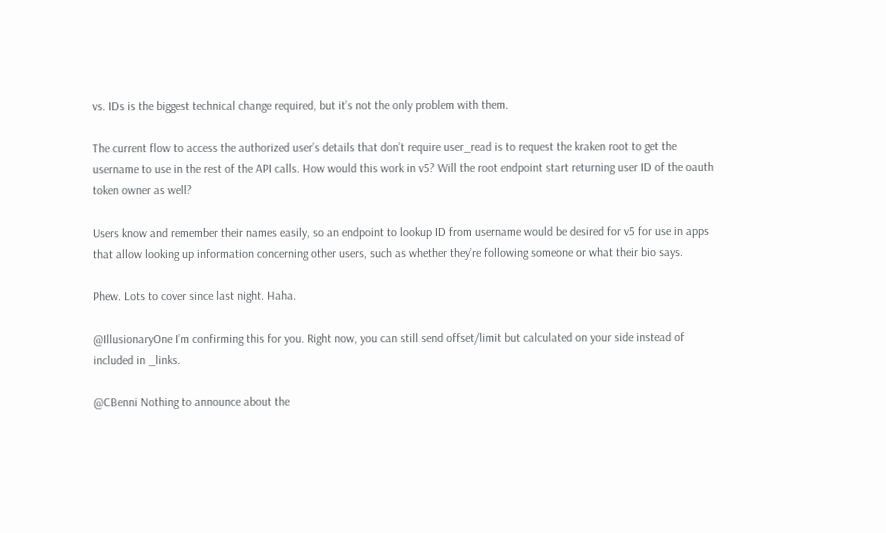vs. IDs is the biggest technical change required, but it’s not the only problem with them.

The current flow to access the authorized user’s details that don’t require user_read is to request the kraken root to get the username to use in the rest of the API calls. How would this work in v5? Will the root endpoint start returning user ID of the oauth token owner as well?

Users know and remember their names easily, so an endpoint to lookup ID from username would be desired for v5 for use in apps that allow looking up information concerning other users, such as whether they’re following someone or what their bio says.

Phew. Lots to cover since last night. Haha.

@IllusionaryOne I’m confirming this for you. Right now, you can still send offset/limit but calculated on your side instead of included in _links.

@CBenni Nothing to announce about the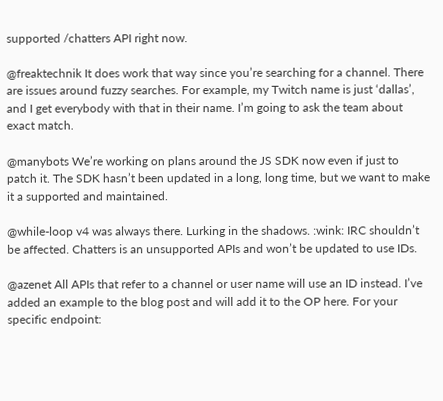supported /chatters API right now.

@freaktechnik It does work that way since you’re searching for a channel. There are issues around fuzzy searches. For example, my Twitch name is just ‘dallas’, and I get everybody with that in their name. I’m going to ask the team about exact match.

@manybots We’re working on plans around the JS SDK now even if just to patch it. The SDK hasn’t been updated in a long, long time, but we want to make it a supported and maintained.

@while-loop v4 was always there. Lurking in the shadows. :wink: IRC shouldn’t be affected. Chatters is an unsupported APIs and won’t be updated to use IDs.

@azenet All APIs that refer to a channel or user name will use an ID instead. I’ve added an example to the blog post and will add it to the OP here. For your specific endpoint: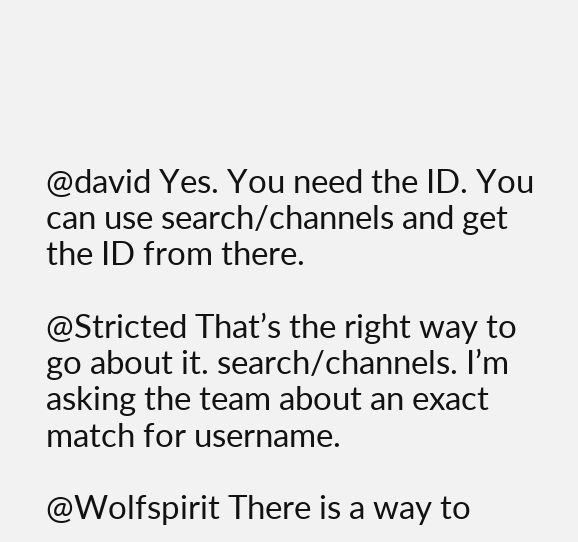@david Yes. You need the ID. You can use search/channels and get the ID from there.

@Stricted That’s the right way to go about it. search/channels. I’m asking the team about an exact match for username.

@Wolfspirit There is a way to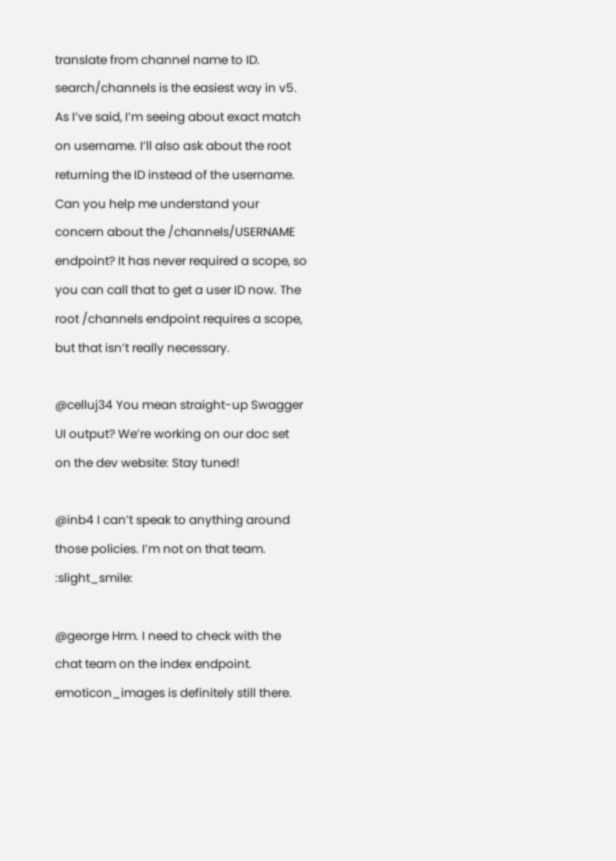translate from channel name to ID. search/channels is the easiest way in v5. As I’ve said, I’m seeing about exact match on username. I’ll also ask about the root returning the ID instead of the username. Can you help me understand your concern about the /channels/USERNAME endpoint? It has never required a scope, so you can call that to get a user ID now. The root /channels endpoint requires a scope, but that isn’t really necessary.

@celluj34 You mean straight-up Swagger UI output? We’re working on our doc set on the dev website: Stay tuned!

@inb4 I can’t speak to anything around those policies. I’m not on that team. :slight_smile:

@george Hrm. I need to check with the chat team on the index endpoint. emoticon_images is definitely still there.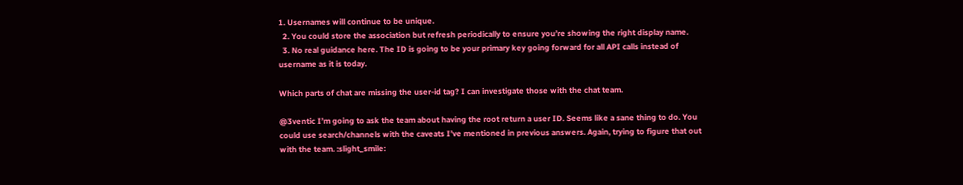1. Usernames will continue to be unique.
  2. You could store the association but refresh periodically to ensure you’re showing the right display name.
  3. No real guidance here. The ID is going to be your primary key going forward for all API calls instead of username as it is today.

Which parts of chat are missing the user-id tag? I can investigate those with the chat team.

@3ventic I’m going to ask the team about having the root return a user ID. Seems like a sane thing to do. You could use search/channels with the caveats I’ve mentioned in previous answers. Again, trying to figure that out with the team. :slight_smile: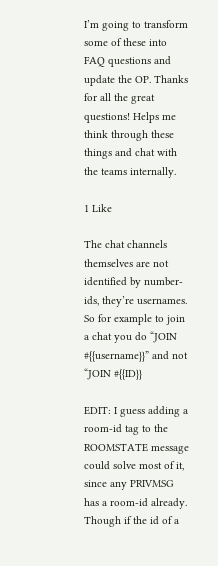I’m going to transform some of these into FAQ questions and update the OP. Thanks for all the great questions! Helps me think through these things and chat with the teams internally.

1 Like

The chat channels themselves are not identified by number-ids, they’re usernames. So for example to join a chat you do “JOIN #{{username}}” and not “JOIN #{{ID}}

EDIT: I guess adding a room-id tag to the ROOMSTATE message could solve most of it, since any PRIVMSG has a room-id already. Though if the id of a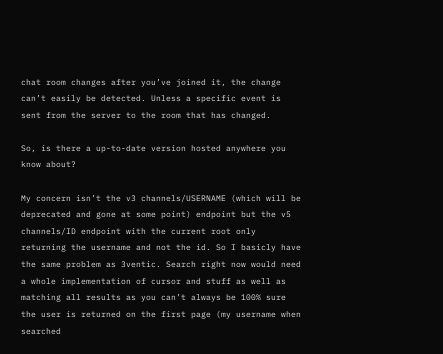chat room changes after you’ve joined it, the change can’t easily be detected. Unless a specific event is sent from the server to the room that has changed.

So, is there a up-to-date version hosted anywhere you know about?

My concern isn’t the v3 channels/USERNAME (which will be deprecated and gone at some point) endpoint but the v5 channels/ID endpoint with the current root only returning the username and not the id. So I basicly have the same problem as 3ventic. Search right now would need a whole implementation of cursor and stuff as well as matching all results as you can’t always be 100% sure the user is returned on the first page (my username when searched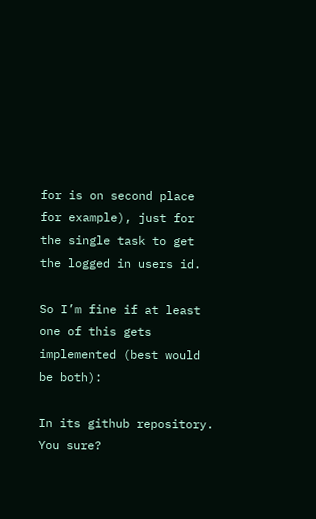for is on second place for example), just for the single task to get the logged in users id.

So I’m fine if at least one of this gets implemented (best would be both):

In its github repository. You sure?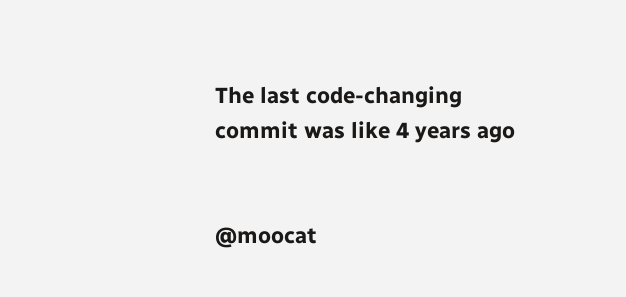The last code-changing commit was like 4 years ago


@moocat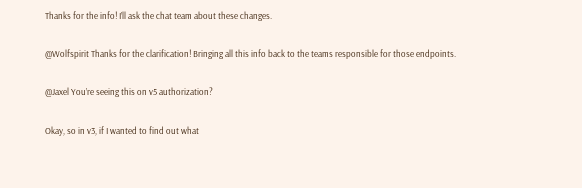Thanks for the info! I’ll ask the chat team about these changes.

@Wolfspirit Thanks for the clarification! Bringing all this info back to the teams responsible for those endpoints.

@Jaxel You’re seeing this on v5 authorization?

Okay, so in v3, if I wanted to find out what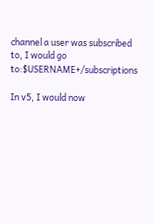channel a user was subscribed to, I would go to:$USERNAME+/subscriptions

In v5, I would now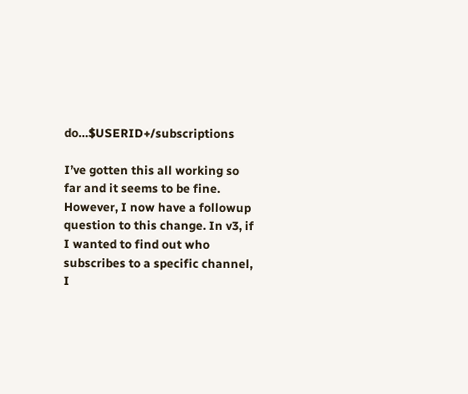do…$USERID+/subscriptions

I’ve gotten this all working so far and it seems to be fine. However, I now have a followup question to this change. In v3, if I wanted to find out who subscribes to a specific channel, I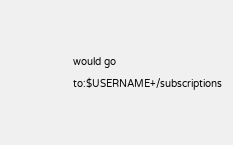would go to:$USERNAME+/subscriptions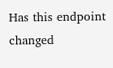Has this endpoint changed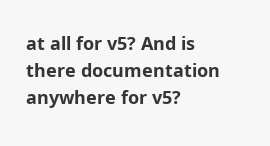at all for v5? And is there documentation anywhere for v5?